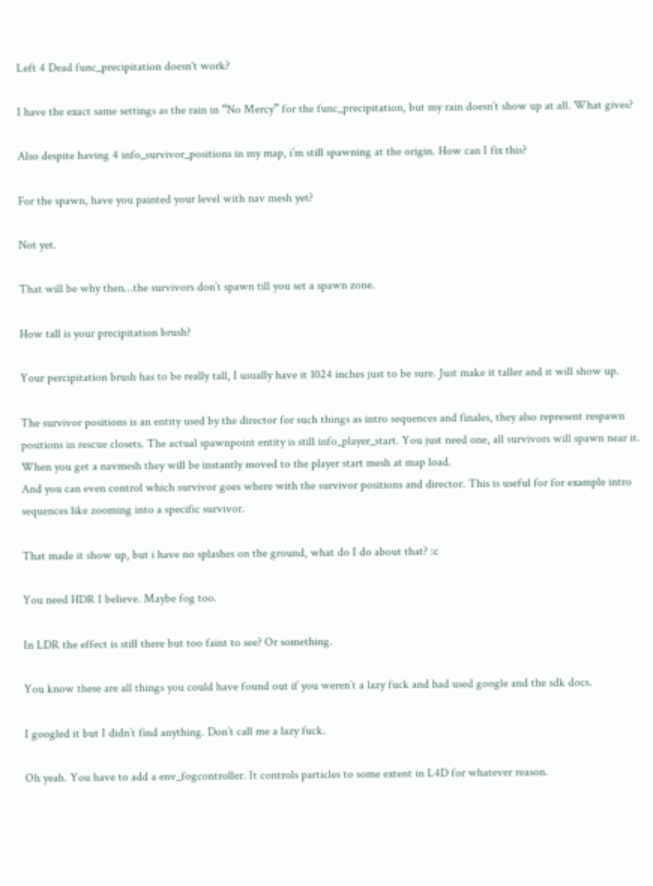Left 4 Dead func_precipitation doesn't work?

I have the exact same settings as the rain in “No Mercy” for the func_precipitation, but my rain doesn’t show up at all. What gives?

Also despite having 4 info_survivor_positions in my map, i’m still spawning at the origin. How can I fix this?

For the spawn, have you painted your level with nav mesh yet?

Not yet.

That will be why then…the survivors don’t spawn till you set a spawn zone.

How tall is your precipitation brush?

Your percipitation brush has to be really tall, I usually have it 1024 inches just to be sure. Just make it taller and it will show up.

The survivor positions is an entity used by the director for such things as intro sequences and finales, they also represent respawn positions in rescue closets. The actual spawnpoint entity is still info_player_start. You just need one, all survivors will spawn near it.
When you get a navmesh they will be instantly moved to the player start mesh at map load.
And you can even control which survivor goes where with the survivor positions and director. This is useful for for example intro sequences like zooming into a specific survivor.

That made it show up, but i have no splashes on the ground, what do I do about that? :c

You need HDR I believe. Maybe fog too.

In LDR the effect is still there but too faint to see? Or something.

You know these are all things you could have found out if you weren’t a lazy fuck and had used google and the sdk docs.

I googled it but I didn’t find anything. Don’t call me a lazy fuck.

Oh yeah. You have to add a env_fogcontroller. It controls particles to some extent in L4D for whatever reason.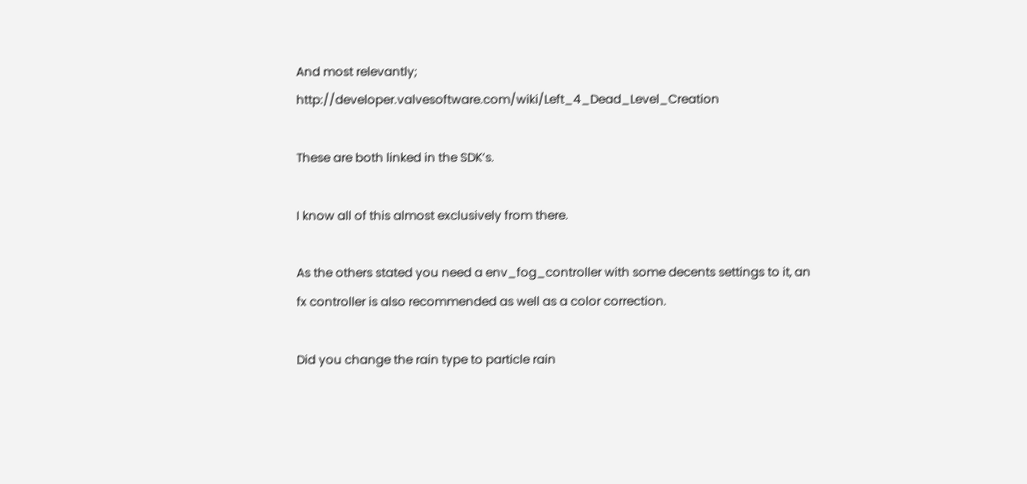And most relevantly; http://developer.valvesoftware.com/wiki/Left_4_Dead_Level_Creation

These are both linked in the SDK’s.

I know all of this almost exclusively from there.

As the others stated you need a env_fog_controller with some decents settings to it, an fx controller is also recommended as well as a color correction.

Did you change the rain type to particle rain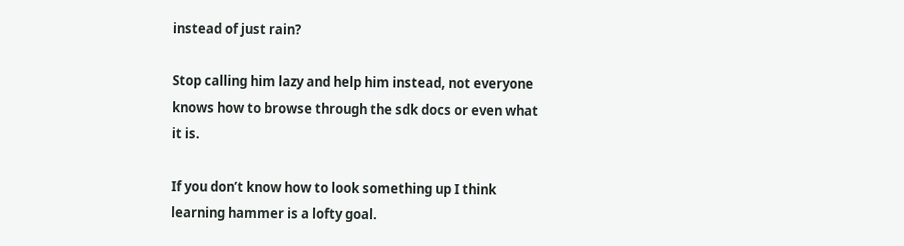instead of just rain?

Stop calling him lazy and help him instead, not everyone knows how to browse through the sdk docs or even what it is.

If you don’t know how to look something up I think learning hammer is a lofty goal.